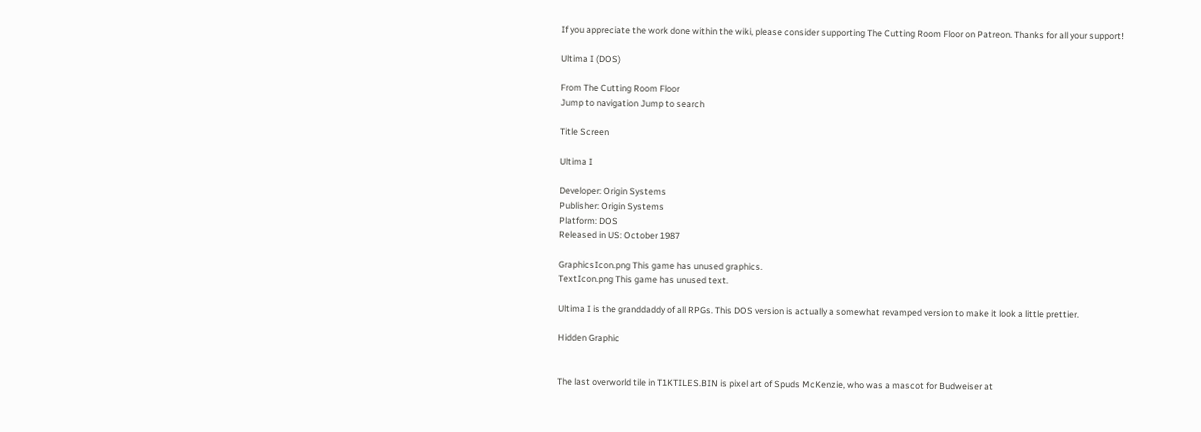If you appreciate the work done within the wiki, please consider supporting The Cutting Room Floor on Patreon. Thanks for all your support!

Ultima I (DOS)

From The Cutting Room Floor
Jump to navigation Jump to search

Title Screen

Ultima I

Developer: Origin Systems
Publisher: Origin Systems
Platform: DOS
Released in US: October 1987

GraphicsIcon.png This game has unused graphics.
TextIcon.png This game has unused text.

Ultima I is the granddaddy of all RPGs. This DOS version is actually a somewhat revamped version to make it look a little prettier.

Hidden Graphic


The last overworld tile in T1KTILES.BIN is pixel art of Spuds McKenzie, who was a mascot for Budweiser at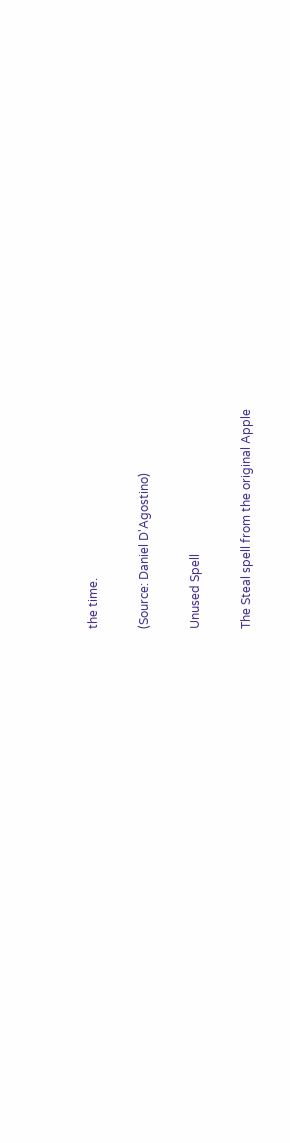the time.

(Source: Daniel D'Agostino)

Unused Spell

The Steal spell from the original Apple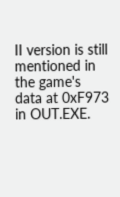II version is still mentioned in the game's data at 0xF973 in OUT.EXE.